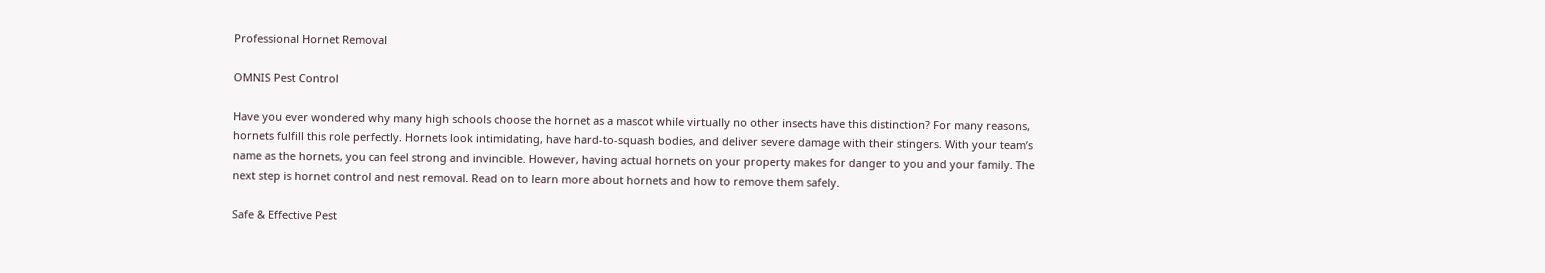Professional Hornet Removal

OMNIS Pest Control

Have you ever wondered why many high schools choose the hornet as a mascot while virtually no other insects have this distinction? For many reasons, hornets fulfill this role perfectly. Hornets look intimidating, have hard-to-squash bodies, and deliver severe damage with their stingers. With your team’s name as the hornets, you can feel strong and invincible. However, having actual hornets on your property makes for danger to you and your family. The next step is hornet control and nest removal. Read on to learn more about hornets and how to remove them safely.

Safe & Effective Pest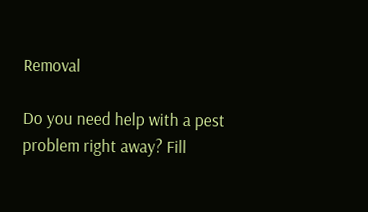Removal

Do you need help with a pest problem right away? Fill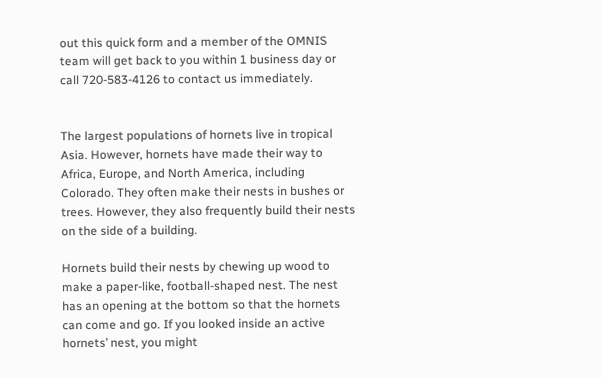out this quick form and a member of the OMNIS team will get back to you within 1 business day or call 720-583-4126 to contact us immediately.


The largest populations of hornets live in tropical Asia. However, hornets have made their way to Africa, Europe, and North America, including Colorado. They often make their nests in bushes or trees. However, they also frequently build their nests on the side of a building.

Hornets build their nests by chewing up wood to make a paper-like, football-shaped nest. The nest has an opening at the bottom so that the hornets can come and go. If you looked inside an active hornets’ nest, you might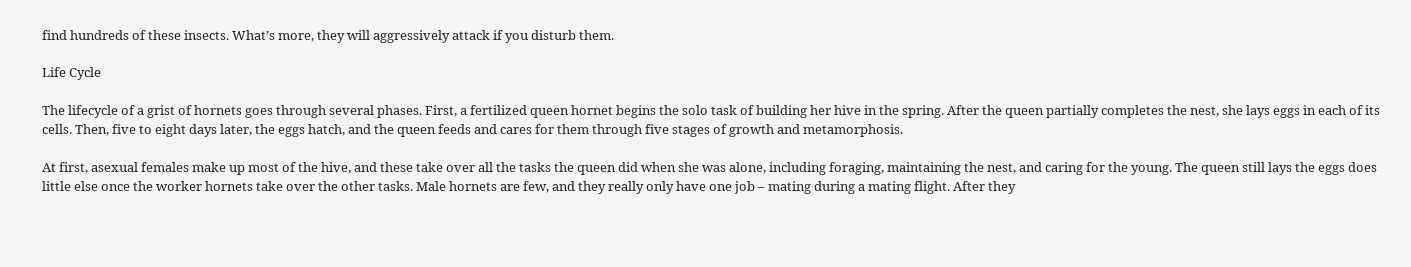find hundreds of these insects. What’s more, they will aggressively attack if you disturb them.

Life Cycle

The lifecycle of a grist of hornets goes through several phases. First, a fertilized queen hornet begins the solo task of building her hive in the spring. After the queen partially completes the nest, she lays eggs in each of its cells. Then, five to eight days later, the eggs hatch, and the queen feeds and cares for them through five stages of growth and metamorphosis.

At first, asexual females make up most of the hive, and these take over all the tasks the queen did when she was alone, including foraging, maintaining the nest, and caring for the young. The queen still lays the eggs does little else once the worker hornets take over the other tasks. Male hornets are few, and they really only have one job – mating during a mating flight. After they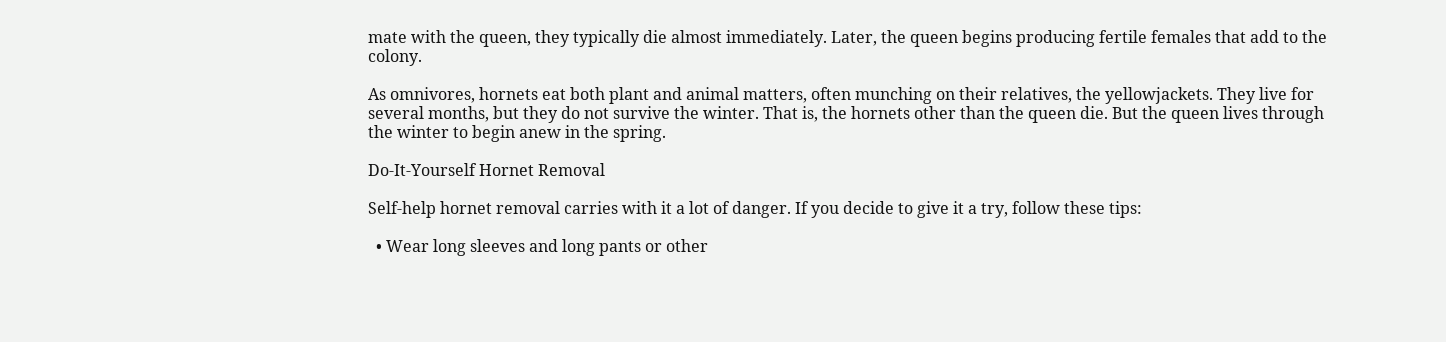mate with the queen, they typically die almost immediately. Later, the queen begins producing fertile females that add to the colony.

As omnivores, hornets eat both plant and animal matters, often munching on their relatives, the yellowjackets. They live for several months, but they do not survive the winter. That is, the hornets other than the queen die. But the queen lives through the winter to begin anew in the spring.

Do-It-Yourself Hornet Removal

Self-help hornet removal carries with it a lot of danger. If you decide to give it a try, follow these tips:

  • Wear long sleeves and long pants or other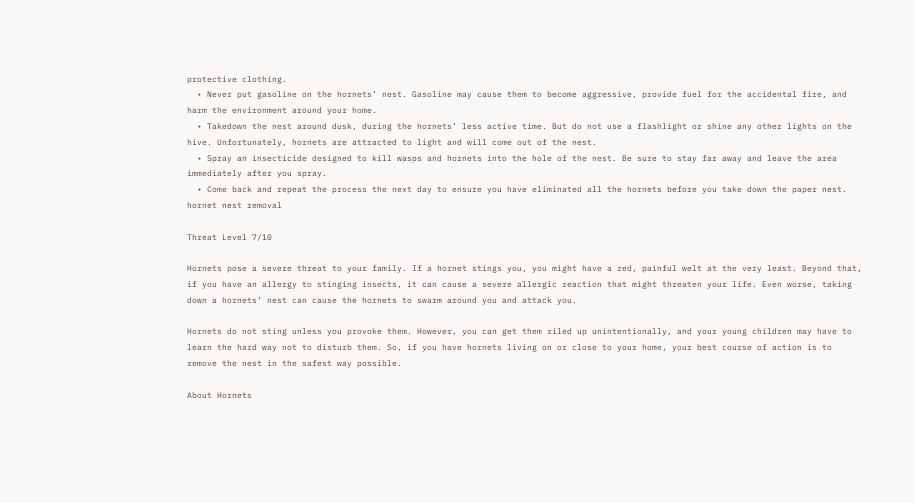protective clothing.
  • Never put gasoline on the hornets’ nest. Gasoline may cause them to become aggressive, provide fuel for the accidental fire, and harm the environment around your home.
  • Takedown the nest around dusk, during the hornets’ less active time. But do not use a flashlight or shine any other lights on the hive. Unfortunately, hornets are attracted to light and will come out of the nest.
  • Spray an insecticide designed to kill wasps and hornets into the hole of the nest. Be sure to stay far away and leave the area immediately after you spray.
  • Come back and repeat the process the next day to ensure you have eliminated all the hornets before you take down the paper nest.
hornet nest removal

Threat Level 7/10

Hornets pose a severe threat to your family. If a hornet stings you, you might have a red, painful welt at the very least. Beyond that, if you have an allergy to stinging insects, it can cause a severe allergic reaction that might threaten your life. Even worse, taking down a hornets’ nest can cause the hornets to swarm around you and attack you.

Hornets do not sting unless you provoke them. However, you can get them riled up unintentionally, and your young children may have to learn the hard way not to disturb them. So, if you have hornets living on or close to your home, your best course of action is to remove the nest in the safest way possible.

About Hornets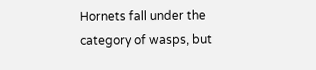Hornets fall under the category of wasps, but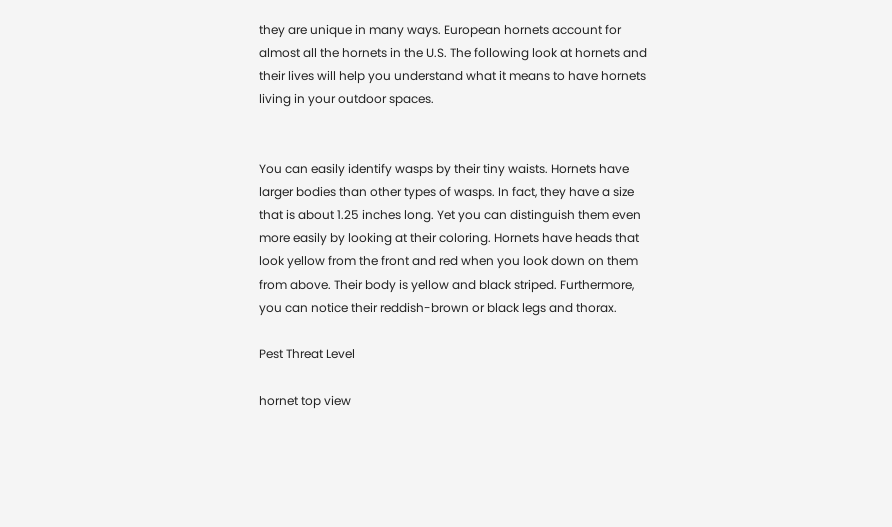they are unique in many ways. European hornets account for almost all the hornets in the U.S. The following look at hornets and their lives will help you understand what it means to have hornets living in your outdoor spaces.


You can easily identify wasps by their tiny waists. Hornets have larger bodies than other types of wasps. In fact, they have a size that is about 1.25 inches long. Yet you can distinguish them even more easily by looking at their coloring. Hornets have heads that look yellow from the front and red when you look down on them from above. Their body is yellow and black striped. Furthermore, you can notice their reddish-brown or black legs and thorax.

Pest Threat Level

hornet top view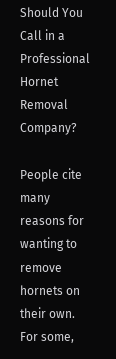Should You Call in a Professional Hornet Removal Company?

People cite many reasons for wanting to remove hornets on their own. For some,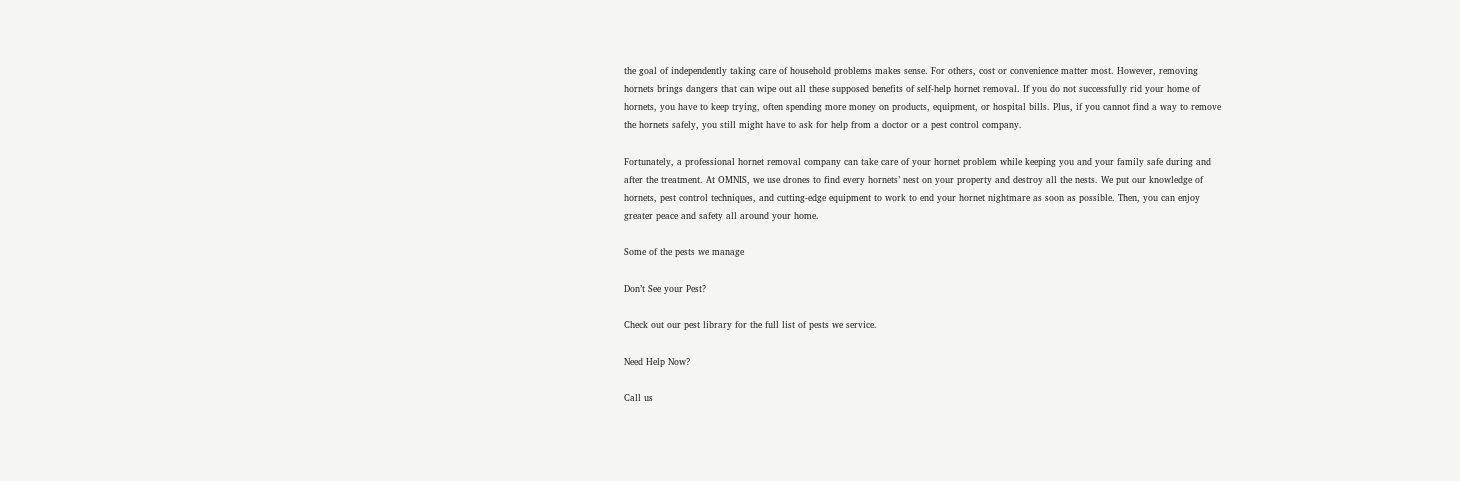the goal of independently taking care of household problems makes sense. For others, cost or convenience matter most. However, removing hornets brings dangers that can wipe out all these supposed benefits of self-help hornet removal. If you do not successfully rid your home of hornets, you have to keep trying, often spending more money on products, equipment, or hospital bills. Plus, if you cannot find a way to remove the hornets safely, you still might have to ask for help from a doctor or a pest control company.

Fortunately, a professional hornet removal company can take care of your hornet problem while keeping you and your family safe during and after the treatment. At OMNIS, we use drones to find every hornets’ nest on your property and destroy all the nests. We put our knowledge of hornets, pest control techniques, and cutting-edge equipment to work to end your hornet nightmare as soon as possible. Then, you can enjoy greater peace and safety all around your home.

Some of the pests we manage

Don’t See your Pest?

Check out our pest library for the full list of pests we service.

Need Help Now?

Call us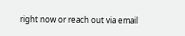right now or reach out via email